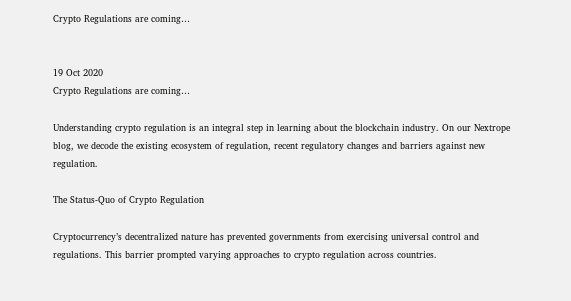Crypto Regulations are coming…


19 Oct 2020
Crypto Regulations are coming…

Understanding crypto regulation is an integral step in learning about the blockchain industry. On our Nextrope blog, we decode the existing ecosystem of regulation, recent regulatory changes and barriers against new regulation.

The Status-Quo of Crypto Regulation

Cryptocurrency’s decentralized nature has prevented governments from exercising universal control and regulations. This barrier prompted varying approaches to crypto regulation across countries.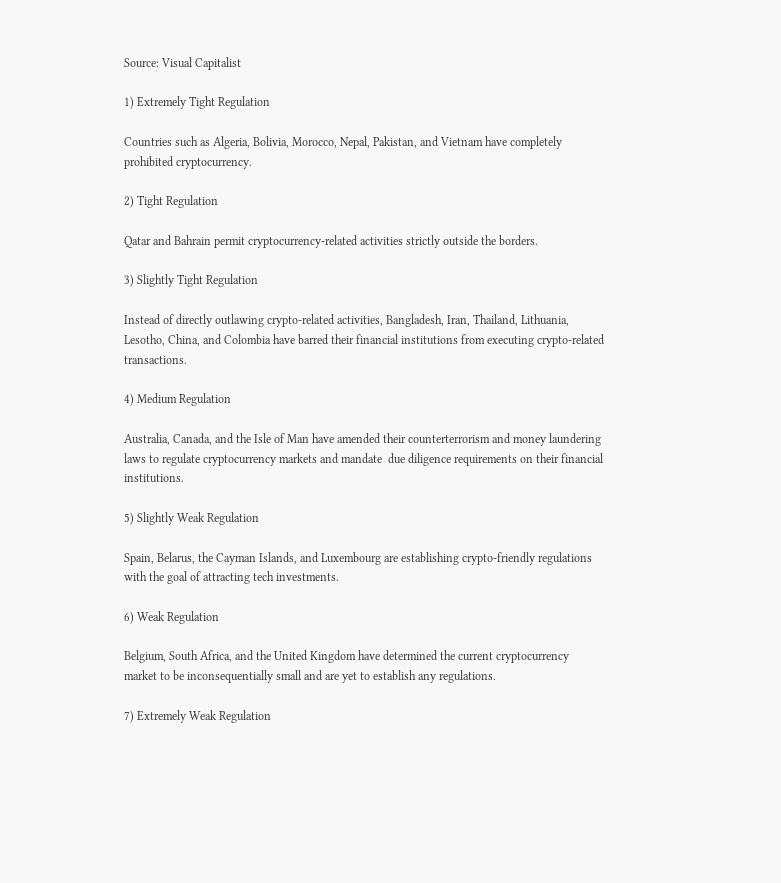Source: Visual Capitalist

1) Extremely Tight Regulation

Countries such as Algeria, Bolivia, Morocco, Nepal, Pakistan, and Vietnam have completely prohibited cryptocurrency.

2) Tight Regulation

Qatar and Bahrain permit cryptocurrency-related activities strictly outside the borders.

3) Slightly Tight Regulation

Instead of directly outlawing crypto-related activities, Bangladesh, Iran, Thailand, Lithuania, Lesotho, China, and Colombia have barred their financial institutions from executing crypto-related transactions.

4) Medium Regulation

Australia, Canada, and the Isle of Man have amended their counterterrorism and money laundering laws to regulate cryptocurrency markets and mandate  due diligence requirements on their financial institutions.

5) Slightly Weak Regulation

Spain, Belarus, the Cayman Islands, and Luxembourg are establishing crypto-friendly regulations with the goal of attracting tech investments.

6) Weak Regulation

Belgium, South Africa, and the United Kingdom have determined the current cryptocurrency market to be inconsequentially small and are yet to establish any regulations.

7) Extremely Weak Regulation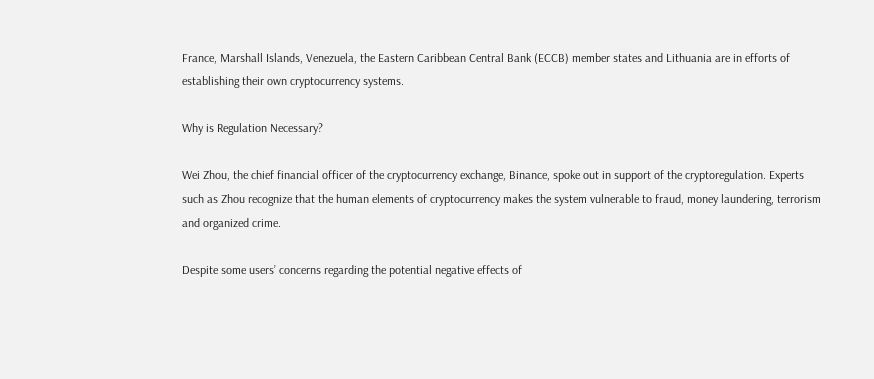France, Marshall Islands, Venezuela, the Eastern Caribbean Central Bank (ECCB) member states and Lithuania are in efforts of establishing their own cryptocurrency systems.

Why is Regulation Necessary?

Wei Zhou, the chief financial officer of the cryptocurrency exchange, Binance, spoke out in support of the cryptoregulation. Experts such as Zhou recognize that the human elements of cryptocurrency makes the system vulnerable to fraud, money laundering, terrorism and organized crime.

Despite some users’ concerns regarding the potential negative effects of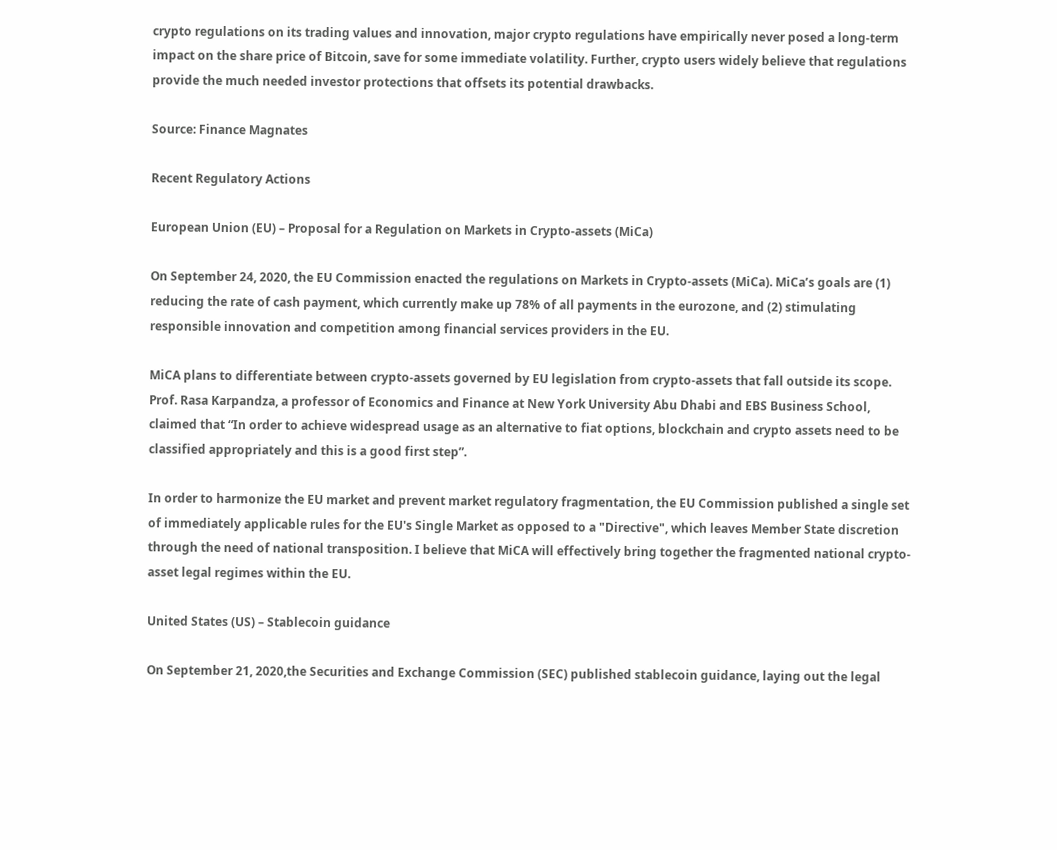crypto regulations on its trading values and innovation, major crypto regulations have empirically never posed a long-term impact on the share price of Bitcoin, save for some immediate volatility. Further, crypto users widely believe that regulations provide the much needed investor protections that offsets its potential drawbacks.

Source: Finance Magnates

Recent Regulatory Actions

European Union (EU) – Proposal for a Regulation on Markets in Crypto-assets (MiCa)

On September 24, 2020, the EU Commission enacted the regulations on Markets in Crypto-assets (MiCa). MiCa’s goals are (1) reducing the rate of cash payment, which currently make up 78% of all payments in the eurozone, and (2) stimulating responsible innovation and competition among financial services providers in the EU.

MiCA plans to differentiate between crypto-assets governed by EU legislation from crypto-assets that fall outside its scope. Prof. Rasa Karpandza, a professor of Economics and Finance at New York University Abu Dhabi and EBS Business School, claimed that “In order to achieve widespread usage as an alternative to fiat options, blockchain and crypto assets need to be classified appropriately and this is a good first step”.

In order to harmonize the EU market and prevent market regulatory fragmentation, the EU Commission published a single set of immediately applicable rules for the EU's Single Market as opposed to a "Directive", which leaves Member State discretion through the need of national transposition. I believe that MiCA will effectively bring together the fragmented national crypto-asset legal regimes within the EU.

United States (US) – Stablecoin guidance

On September 21, 2020,the Securities and Exchange Commission (SEC) published stablecoin guidance, laying out the legal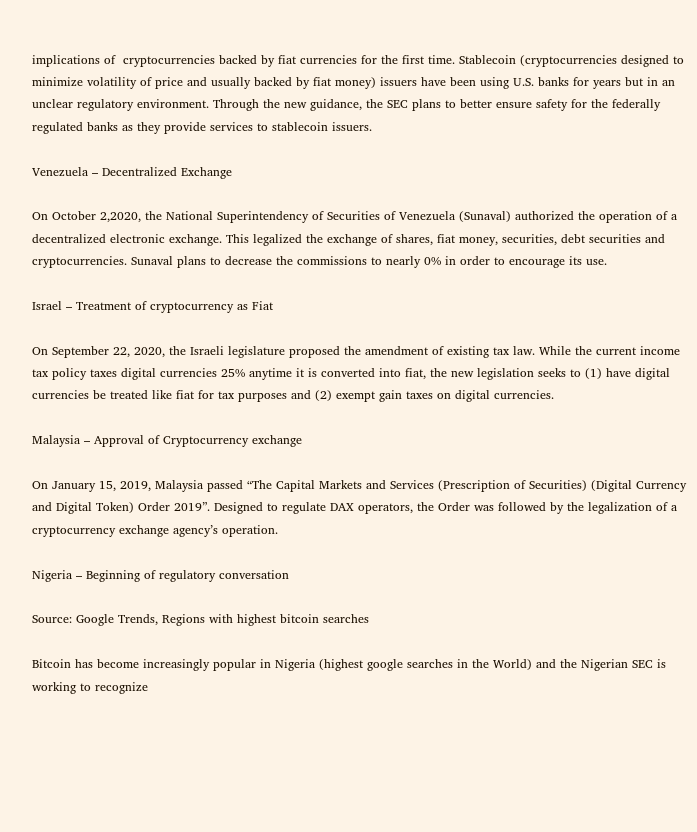implications of  cryptocurrencies backed by fiat currencies for the first time. Stablecoin (cryptocurrencies designed to minimize volatility of price and usually backed by fiat money) issuers have been using U.S. banks for years but in an unclear regulatory environment. Through the new guidance, the SEC plans to better ensure safety for the federally regulated banks as they provide services to stablecoin issuers.

Venezuela – Decentralized Exchange

On October 2,2020, the National Superintendency of Securities of Venezuela (Sunaval) authorized the operation of a decentralized electronic exchange. This legalized the exchange of shares, fiat money, securities, debt securities and cryptocurrencies. Sunaval plans to decrease the commissions to nearly 0% in order to encourage its use.

Israel – Treatment of cryptocurrency as Fiat

On September 22, 2020, the Israeli legislature proposed the amendment of existing tax law. While the current income tax policy taxes digital currencies 25% anytime it is converted into fiat, the new legislation seeks to (1) have digital currencies be treated like fiat for tax purposes and (2) exempt gain taxes on digital currencies.

Malaysia – Approval of Cryptocurrency exchange

On January 15, 2019, Malaysia passed “The Capital Markets and Services (Prescription of Securities) (Digital Currency and Digital Token) Order 2019”. Designed to regulate DAX operators, the Order was followed by the legalization of a cryptocurrency exchange agency’s operation.

Nigeria – Beginning of regulatory conversation

Source: Google Trends, Regions with highest bitcoin searches

Bitcoin has become increasingly popular in Nigeria (highest google searches in the World) and the Nigerian SEC is working to recognize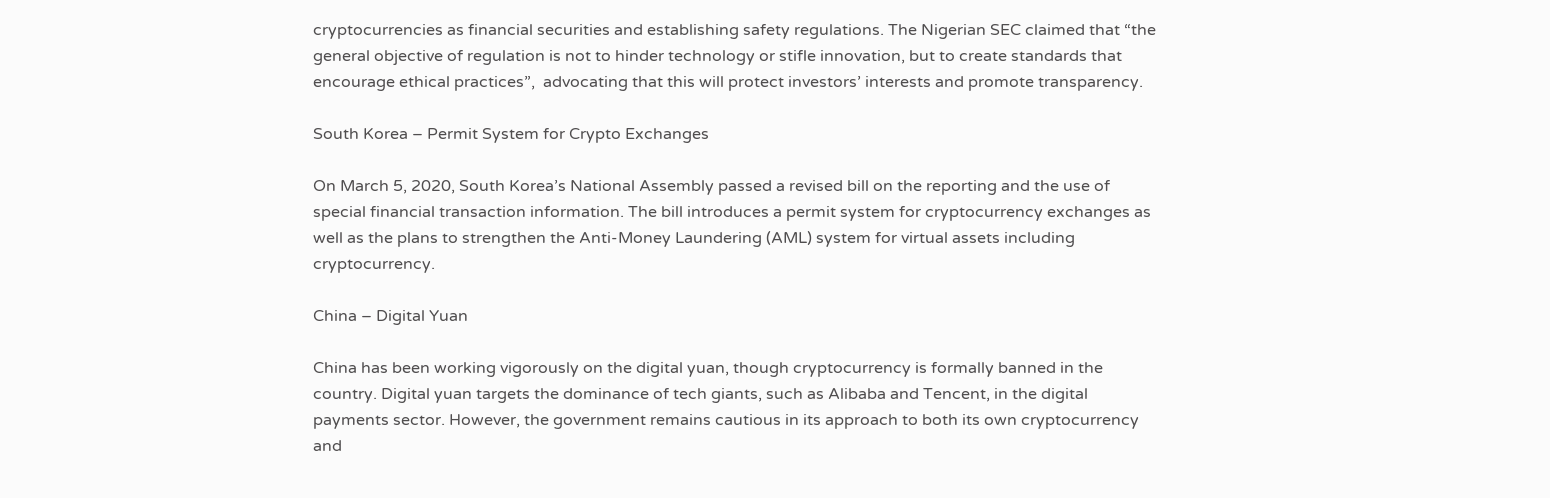cryptocurrencies as financial securities and establishing safety regulations. The Nigerian SEC claimed that “the general objective of regulation is not to hinder technology or stifle innovation, but to create standards that encourage ethical practices”,  advocating that this will protect investors’ interests and promote transparency.

South Korea – Permit System for Crypto Exchanges

On March 5, 2020, South Korea’s National Assembly passed a revised bill on the reporting and the use of special financial transaction information. The bill introduces a permit system for cryptocurrency exchanges as well as the plans to strengthen the Anti-Money Laundering (AML) system for virtual assets including cryptocurrency.

China – Digital Yuan

China has been working vigorously on the digital yuan, though cryptocurrency is formally banned in the country. Digital yuan targets the dominance of tech giants, such as Alibaba and Tencent, in the digital payments sector. However, the government remains cautious in its approach to both its own cryptocurrency and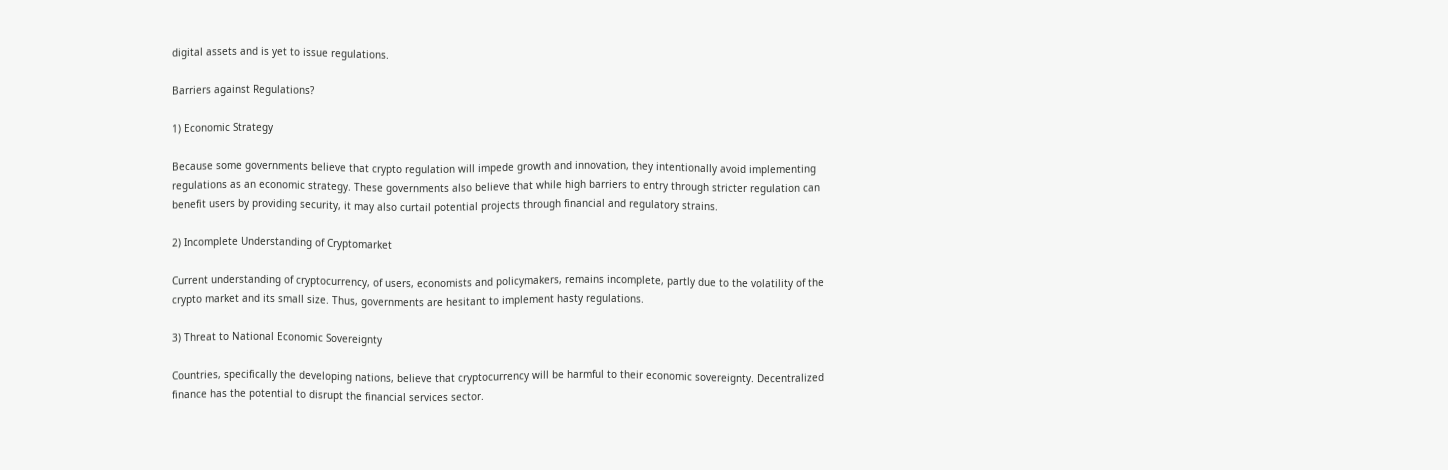digital assets and is yet to issue regulations.

Barriers against Regulations?

1) Economic Strategy

Because some governments believe that crypto regulation will impede growth and innovation, they intentionally avoid implementing regulations as an economic strategy. These governments also believe that while high barriers to entry through stricter regulation can benefit users by providing security, it may also curtail potential projects through financial and regulatory strains.

2) Incomplete Understanding of Cryptomarket

Current understanding of cryptocurrency, of users, economists and policymakers, remains incomplete, partly due to the volatility of the crypto market and its small size. Thus, governments are hesitant to implement hasty regulations.

3) Threat to National Economic Sovereignty

Countries, specifically the developing nations, believe that cryptocurrency will be harmful to their economic sovereignty. Decentralized finance has the potential to disrupt the financial services sector.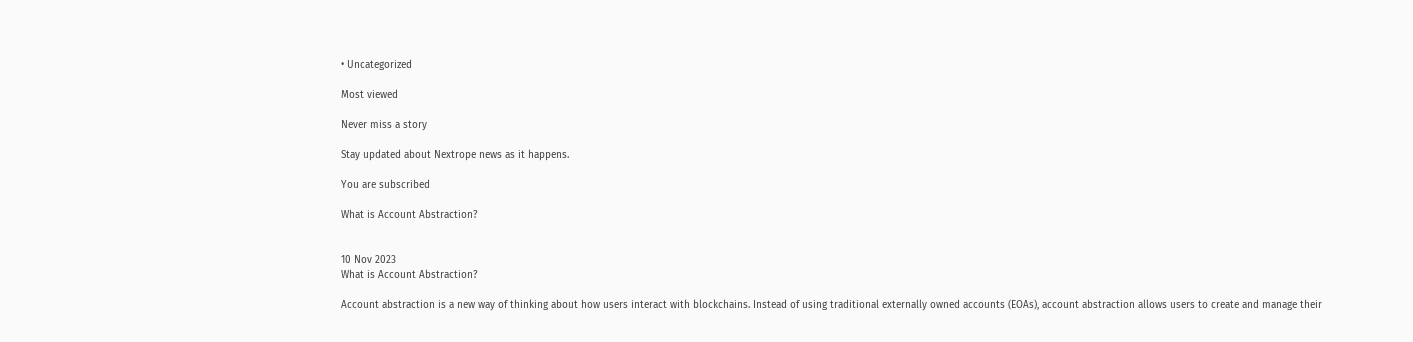• Uncategorized

Most viewed

Never miss a story

Stay updated about Nextrope news as it happens.

You are subscribed

What is Account Abstraction?


10 Nov 2023
What is Account Abstraction?

Account abstraction is a new way of thinking about how users interact with blockchains. Instead of using traditional externally owned accounts (EOAs), account abstraction allows users to create and manage their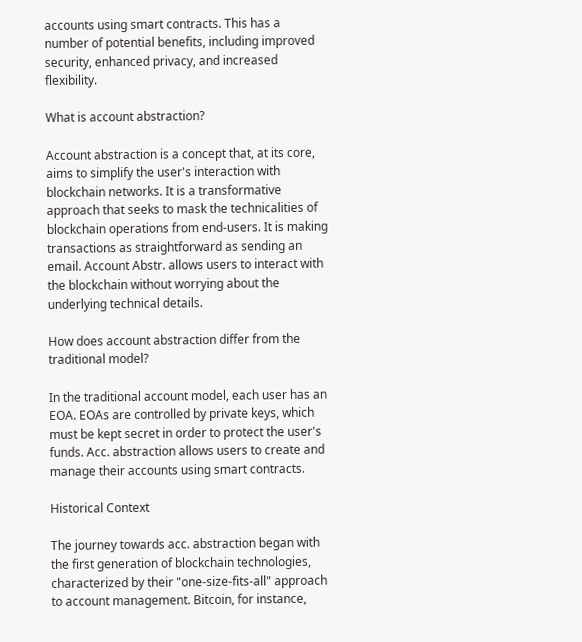accounts using smart contracts. This has a number of potential benefits, including improved security, enhanced privacy, and increased flexibility.

What is account abstraction?

Account abstraction is a concept that, at its core, aims to simplify the user's interaction with blockchain networks. It is a transformative approach that seeks to mask the technicalities of blockchain operations from end-users. It is making transactions as straightforward as sending an email. Account Abstr. allows users to interact with the blockchain without worrying about the underlying technical details.

How does account abstraction differ from the traditional model?

In the traditional account model, each user has an EOA. EOAs are controlled by private keys, which must be kept secret in order to protect the user's funds. Acc. abstraction allows users to create and manage their accounts using smart contracts.

Historical Context

The journey towards acc. abstraction began with the first generation of blockchain technologies, characterized by their "one-size-fits-all" approach to account management. Bitcoin, for instance,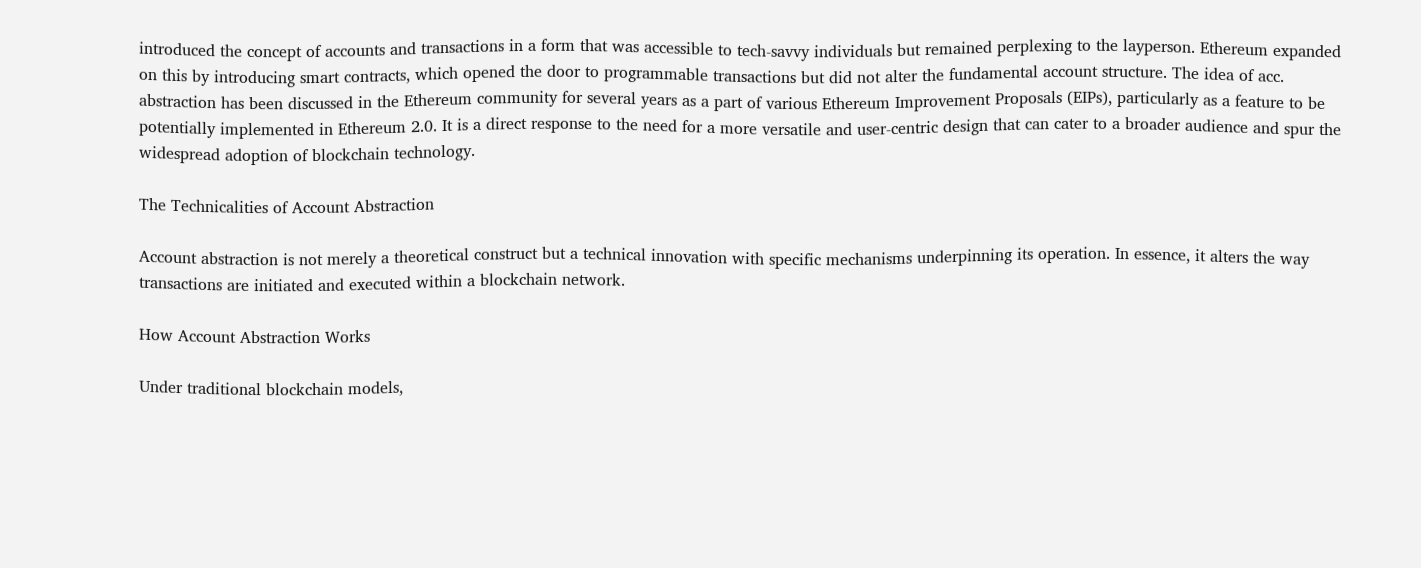introduced the concept of accounts and transactions in a form that was accessible to tech-savvy individuals but remained perplexing to the layperson. Ethereum expanded on this by introducing smart contracts, which opened the door to programmable transactions but did not alter the fundamental account structure. The idea of acc. abstraction has been discussed in the Ethereum community for several years as a part of various Ethereum Improvement Proposals (EIPs), particularly as a feature to be potentially implemented in Ethereum 2.0. It is a direct response to the need for a more versatile and user-centric design that can cater to a broader audience and spur the widespread adoption of blockchain technology.

The Technicalities of Account Abstraction

Account abstraction is not merely a theoretical construct but a technical innovation with specific mechanisms underpinning its operation. In essence, it alters the way transactions are initiated and executed within a blockchain network.

How Account Abstraction Works

Under traditional blockchain models,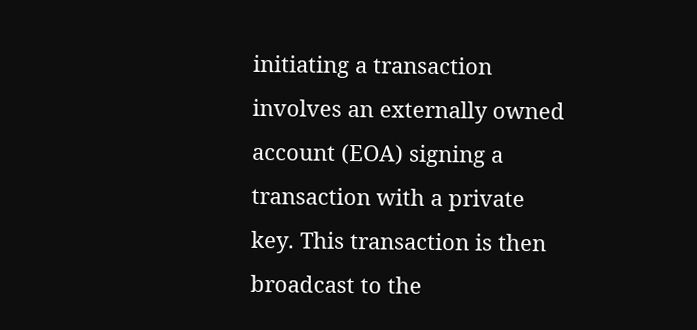initiating a transaction involves an externally owned account (EOA) signing a transaction with a private key. This transaction is then broadcast to the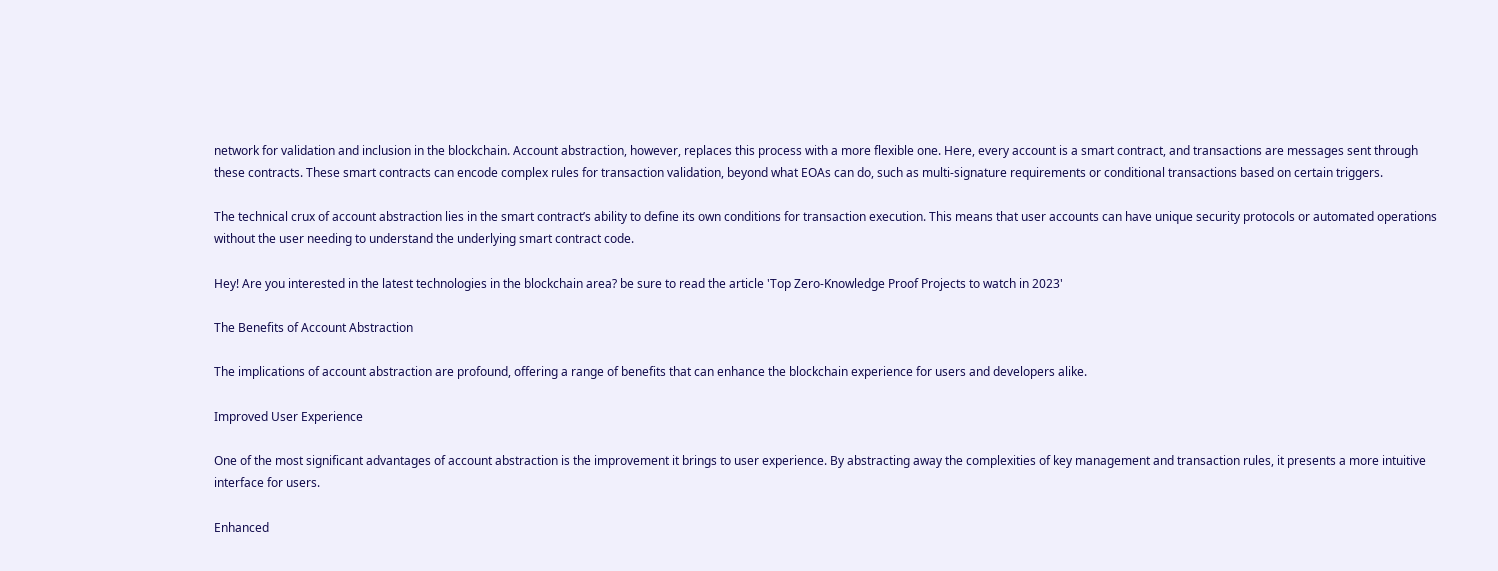network for validation and inclusion in the blockchain. Account abstraction, however, replaces this process with a more flexible one. Here, every account is a smart contract, and transactions are messages sent through these contracts. These smart contracts can encode complex rules for transaction validation, beyond what EOAs can do, such as multi-signature requirements or conditional transactions based on certain triggers.

The technical crux of account abstraction lies in the smart contract’s ability to define its own conditions for transaction execution. This means that user accounts can have unique security protocols or automated operations without the user needing to understand the underlying smart contract code.

Hey! Are you interested in the latest technologies in the blockchain area? be sure to read the article 'Top Zero-Knowledge Proof Projects to watch in 2023'

The Benefits of Account Abstraction

The implications of account abstraction are profound, offering a range of benefits that can enhance the blockchain experience for users and developers alike.

Improved User Experience

One of the most significant advantages of account abstraction is the improvement it brings to user experience. By abstracting away the complexities of key management and transaction rules, it presents a more intuitive interface for users.

Enhanced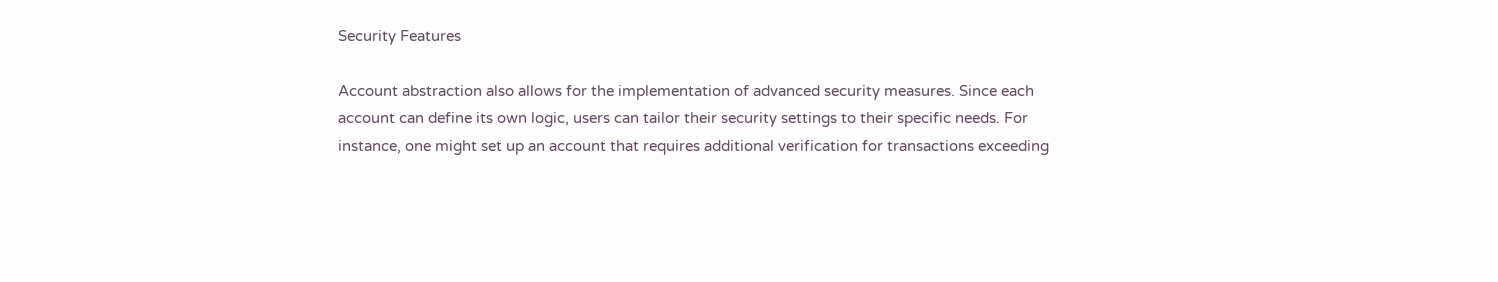Security Features

Account abstraction also allows for the implementation of advanced security measures. Since each account can define its own logic, users can tailor their security settings to their specific needs. For instance, one might set up an account that requires additional verification for transactions exceeding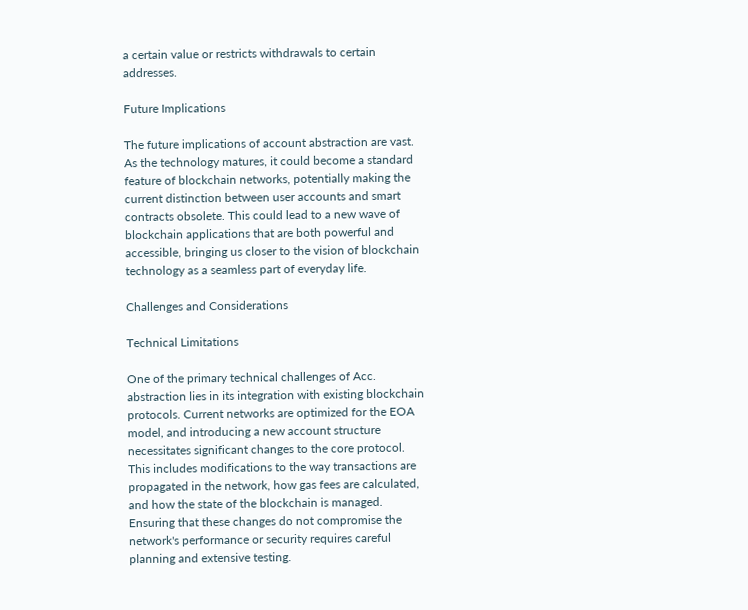a certain value or restricts withdrawals to certain addresses.

Future Implications

The future implications of account abstraction are vast. As the technology matures, it could become a standard feature of blockchain networks, potentially making the current distinction between user accounts and smart contracts obsolete. This could lead to a new wave of blockchain applications that are both powerful and accessible, bringing us closer to the vision of blockchain technology as a seamless part of everyday life.

Challenges and Considerations

Technical Limitations

One of the primary technical challenges of Acc. abstraction lies in its integration with existing blockchain protocols. Current networks are optimized for the EOA model, and introducing a new account structure necessitates significant changes to the core protocol. This includes modifications to the way transactions are propagated in the network, how gas fees are calculated, and how the state of the blockchain is managed. Ensuring that these changes do not compromise the network's performance or security requires careful planning and extensive testing.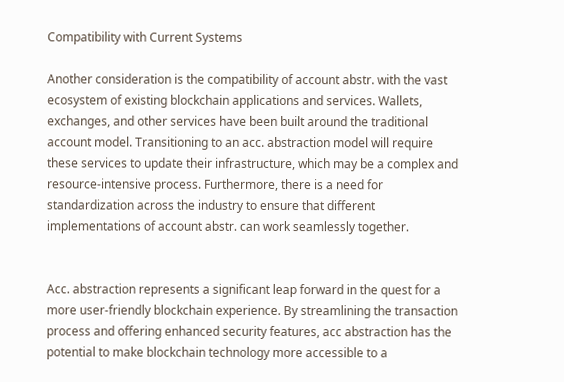Compatibility with Current Systems

Another consideration is the compatibility of account abstr. with the vast ecosystem of existing blockchain applications and services. Wallets, exchanges, and other services have been built around the traditional account model. Transitioning to an acc. abstraction model will require these services to update their infrastructure, which may be a complex and resource-intensive process. Furthermore, there is a need for standardization across the industry to ensure that different implementations of account abstr. can work seamlessly together.


Acc. abstraction represents a significant leap forward in the quest for a more user-friendly blockchain experience. By streamlining the transaction process and offering enhanced security features, acc abstraction has the potential to make blockchain technology more accessible to a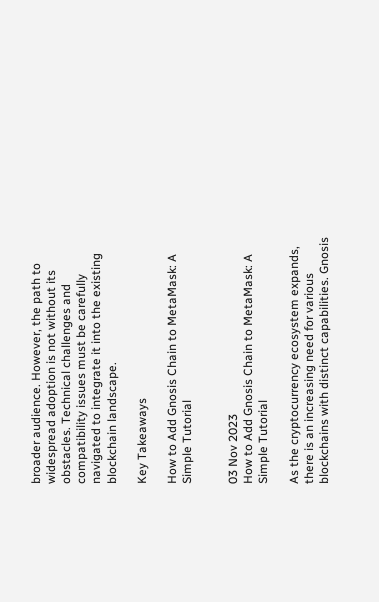broader audience. However, the path to widespread adoption is not without its obstacles. Technical challenges and compatibility issues must be carefully navigated to integrate it into the existing blockchain landscape.

Key Takeaways

How to Add Gnosis Chain to MetaMask: A Simple Tutorial


03 Nov 2023
How to Add Gnosis Chain to MetaMask: A Simple Tutorial

As the cryptocurrency ecosystem expands, there is an increasing need for various blockchains with distinct capabilities. Gnosis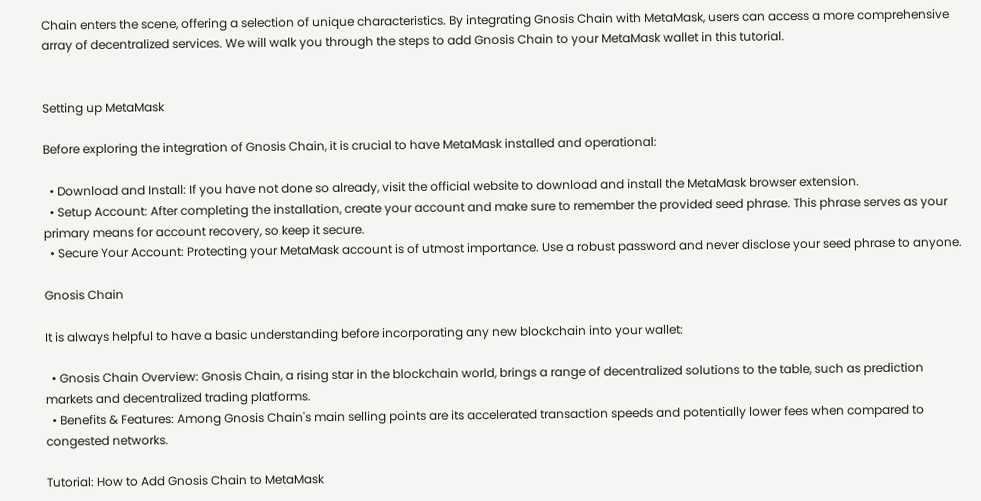Chain enters the scene, offering a selection of unique characteristics. By integrating Gnosis Chain with MetaMask, users can access a more comprehensive array of decentralized services. We will walk you through the steps to add Gnosis Chain to your MetaMask wallet in this tutorial.


Setting up MetaMask

Before exploring the integration of Gnosis Chain, it is crucial to have MetaMask installed and operational:

  • Download and Install: If you have not done so already, visit the official website to download and install the MetaMask browser extension.
  • Setup Account: After completing the installation, create your account and make sure to remember the provided seed phrase. This phrase serves as your primary means for account recovery, so keep it secure.
  • Secure Your Account: Protecting your MetaMask account is of utmost importance. Use a robust password and never disclose your seed phrase to anyone.

Gnosis Chain

It is always helpful to have a basic understanding before incorporating any new blockchain into your wallet:

  • Gnosis Chain Overview: Gnosis Chain, a rising star in the blockchain world, brings a range of decentralized solutions to the table, such as prediction markets and decentralized trading platforms.
  • Benefits & Features: Among Gnosis Chain's main selling points are its accelerated transaction speeds and potentially lower fees when compared to congested networks.

Tutorial: How to Add Gnosis Chain to MetaMask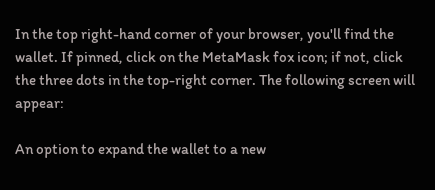In the top right-hand corner of your browser, you'll find the wallet. If pinned, click on the MetaMask fox icon; if not, click the three dots in the top-right corner. The following screen will appear:

An option to expand the wallet to a new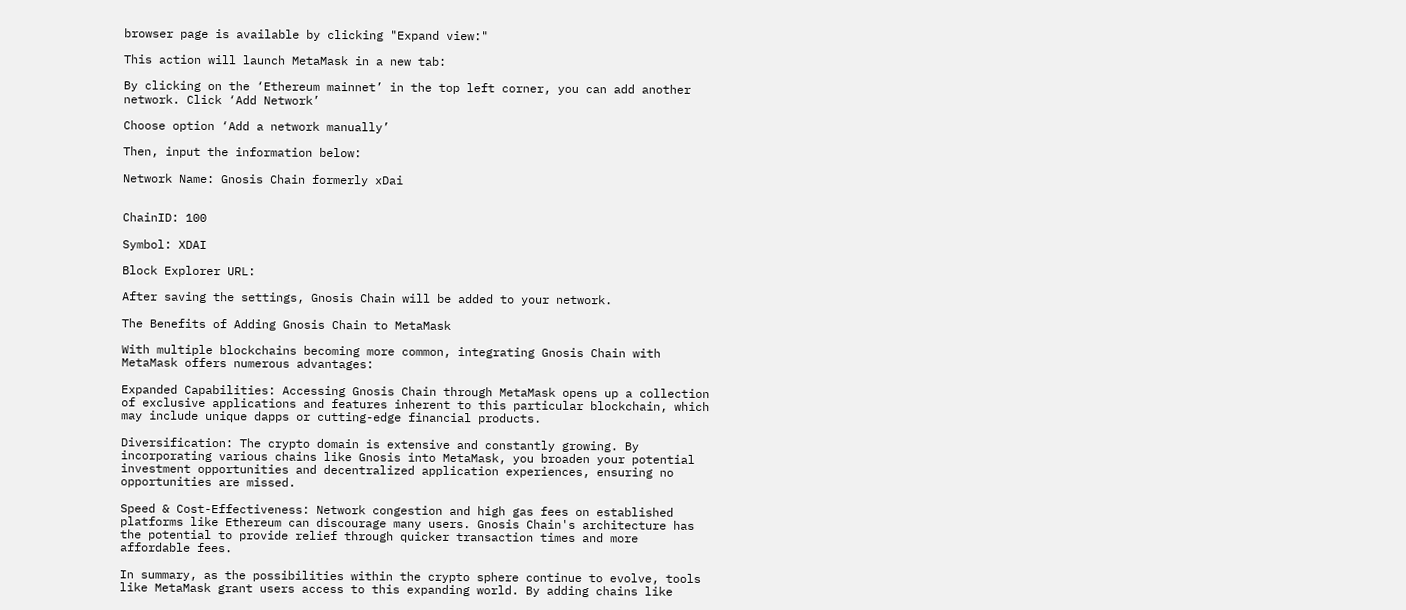browser page is available by clicking "Expand view:"

This action will launch MetaMask in a new tab:

By clicking on the ‘Ethereum mainnet’ in the top left corner, you can add another network. Click ‘Add Network’

Choose option ‘Add a network manually’

Then, input the information below:

Network Name: Gnosis Chain formerly xDai


ChainID: 100

Symbol: XDAI

Block Explorer URL:

After saving the settings, Gnosis Chain will be added to your network.

The Benefits of Adding Gnosis Chain to MetaMask

With multiple blockchains becoming more common, integrating Gnosis Chain with MetaMask offers numerous advantages:

Expanded Capabilities: Accessing Gnosis Chain through MetaMask opens up a collection of exclusive applications and features inherent to this particular blockchain, which may include unique dapps or cutting-edge financial products.

Diversification: The crypto domain is extensive and constantly growing. By incorporating various chains like Gnosis into MetaMask, you broaden your potential investment opportunities and decentralized application experiences, ensuring no opportunities are missed.

Speed & Cost-Effectiveness: Network congestion and high gas fees on established platforms like Ethereum can discourage many users. Gnosis Chain's architecture has the potential to provide relief through quicker transaction times and more affordable fees.

In summary, as the possibilities within the crypto sphere continue to evolve, tools like MetaMask grant users access to this expanding world. By adding chains like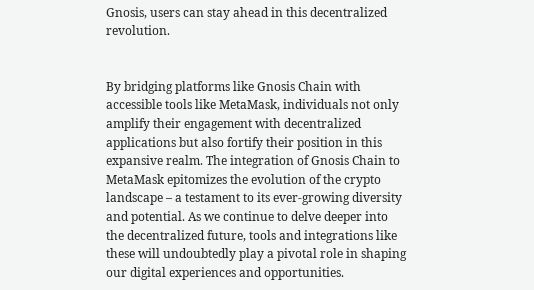Gnosis, users can stay ahead in this decentralized revolution.


By bridging platforms like Gnosis Chain with accessible tools like MetaMask, individuals not only amplify their engagement with decentralized applications but also fortify their position in this expansive realm. The integration of Gnosis Chain to MetaMask epitomizes the evolution of the crypto landscape – a testament to its ever-growing diversity and potential. As we continue to delve deeper into the decentralized future, tools and integrations like these will undoubtedly play a pivotal role in shaping our digital experiences and opportunities.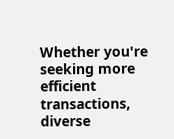Whether you're seeking more efficient transactions, diverse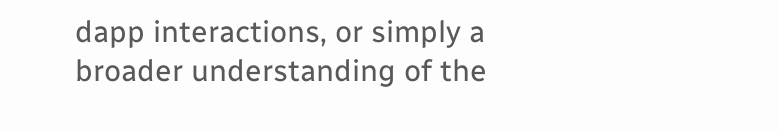dapp interactions, or simply a broader understanding of the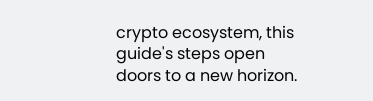crypto ecosystem, this guide's steps open doors to a new horizon.